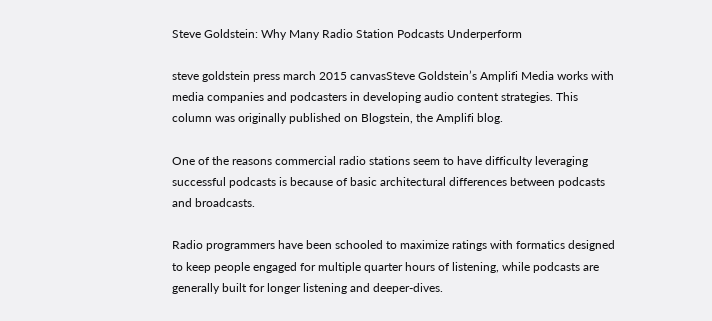Steve Goldstein: Why Many Radio Station Podcasts Underperform

steve goldstein press march 2015 canvasSteve Goldstein’s Amplifi Media works with media companies and podcasters in developing audio content strategies. This column was originally published on Blogstein, the Amplifi blog.

One of the reasons commercial radio stations seem to have difficulty leveraging successful podcasts is because of basic architectural differences between podcasts and broadcasts.

Radio programmers have been schooled to maximize ratings with formatics designed to keep people engaged for multiple quarter hours of listening, while podcasts are generally built for longer listening and deeper-dives.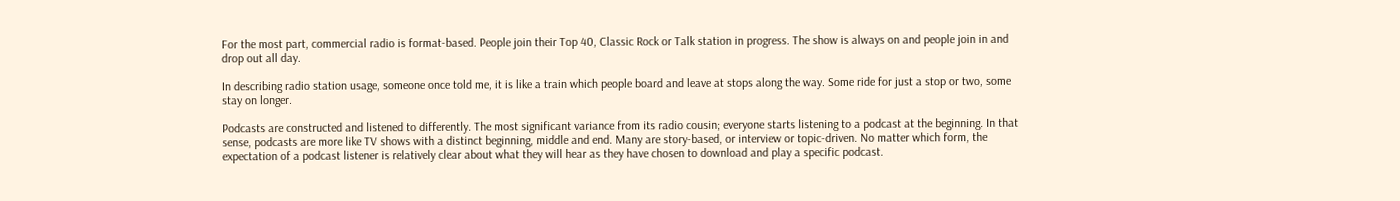For the most part, commercial radio is format-based. People join their Top 40, Classic Rock or Talk station in progress. The show is always on and people join in and drop out all day.

In describing radio station usage, someone once told me, it is like a train which people board and leave at stops along the way. Some ride for just a stop or two, some stay on longer.

Podcasts are constructed and listened to differently. The most significant variance from its radio cousin; everyone starts listening to a podcast at the beginning. In that sense, podcasts are more like TV shows with a distinct beginning, middle and end. Many are story-based, or interview or topic-driven. No matter which form, the expectation of a podcast listener is relatively clear about what they will hear as they have chosen to download and play a specific podcast.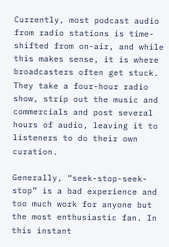Currently, most podcast audio from radio stations is time-shifted from on-air, and while this makes sense, it is where broadcasters often get stuck. They take a four-hour radio show, strip out the music and commercials and post several hours of audio, leaving it to listeners to do their own curation.

Generally, “seek-stop-seek-stop” is a bad experience and too much work for anyone but the most enthusiastic fan. In this instant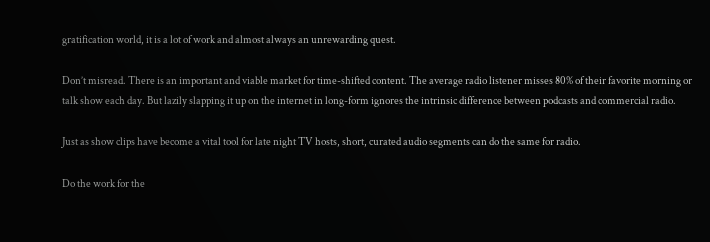gratification world, it is a lot of work and almost always an unrewarding quest.

Don’t misread. There is an important and viable market for time-shifted content. The average radio listener misses 80% of their favorite morning or talk show each day. But lazily slapping it up on the internet in long-form ignores the intrinsic difference between podcasts and commercial radio.

Just as show clips have become a vital tool for late night TV hosts, short, curated audio segments can do the same for radio.

Do the work for the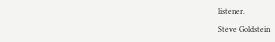listener.

Steve Goldstein